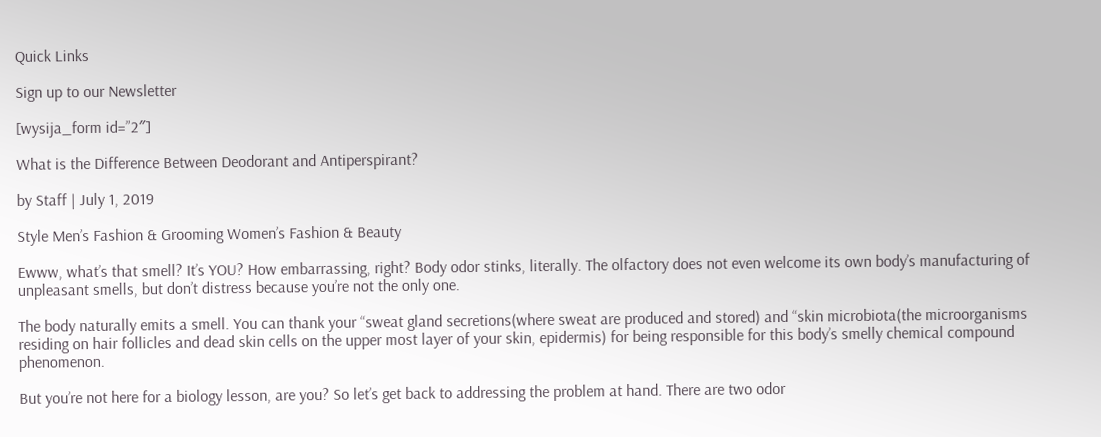Quick Links

Sign up to our Newsletter

[wysija_form id=”2″]

What is the Difference Between Deodorant and Antiperspirant?

by Staff | July 1, 2019

Style Men’s Fashion & Grooming Women’s Fashion & Beauty

Ewww, what’s that smell? It’s YOU? How embarrassing, right? Body odor stinks, literally. The olfactory does not even welcome its own body’s manufacturing of unpleasant smells, but don’t distress because you’re not the only one.

The body naturally emits a smell. You can thank your “sweat gland secretions(where sweat are produced and stored) and “skin microbiota(the microorganisms residing on hair follicles and dead skin cells on the upper most layer of your skin, epidermis) for being responsible for this body’s smelly chemical compound phenomenon.

But you’re not here for a biology lesson, are you? So let’s get back to addressing the problem at hand. There are two odor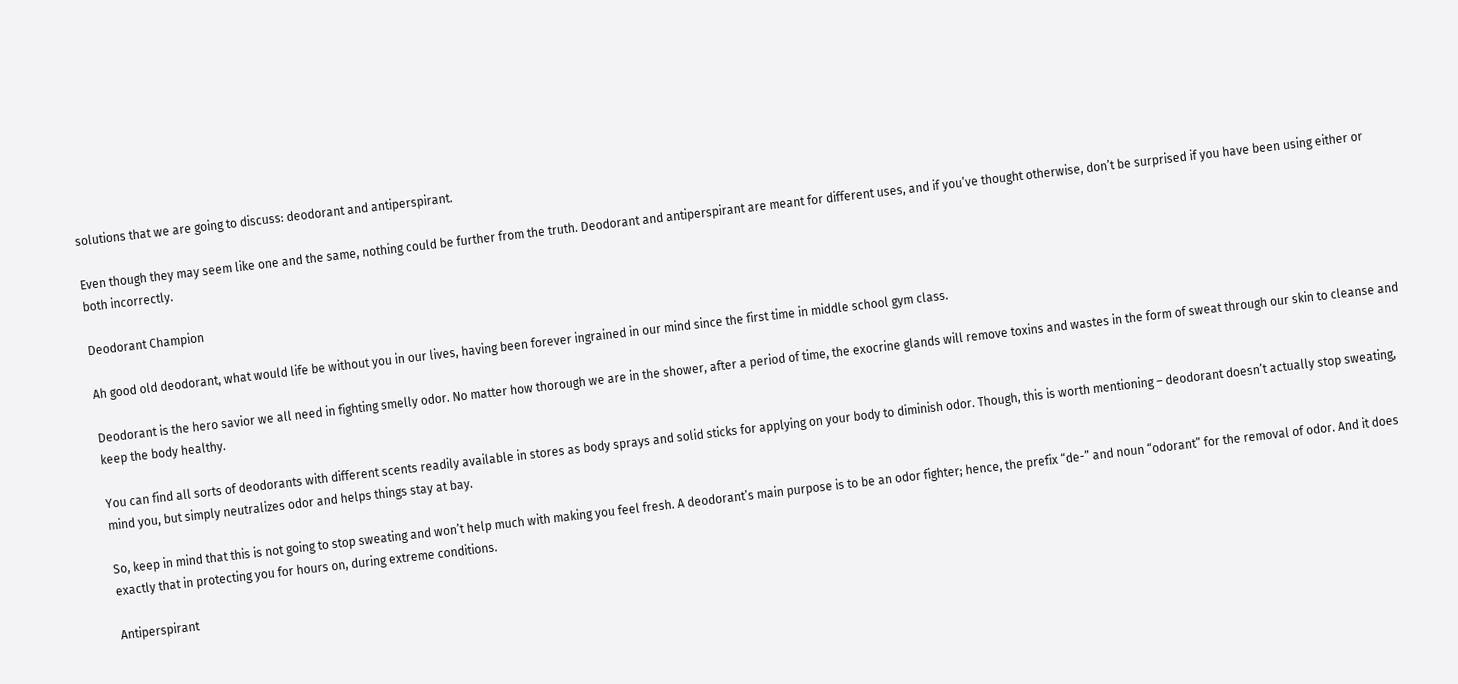solutions that we are going to discuss: deodorant and antiperspirant.

Even though they may seem like one and the same, nothing could be further from the truth. Deodorant and antiperspirant are meant for different uses, and if you’ve thought otherwise, don’t be surprised if you have been using either or both incorrectly.

Deodorant Champion

Ah good old deodorant, what would life be without you in our lives, having been forever ingrained in our mind since the first time in middle school gym class.

Deodorant is the hero savior we all need in fighting smelly odor. No matter how thorough we are in the shower, after a period of time, the exocrine glands will remove toxins and wastes in the form of sweat through our skin to cleanse and keep the body healthy.

You can find all sorts of deodorants with different scents readily available in stores as body sprays and solid sticks for applying on your body to diminish odor. Though, this is worth mentioning – deodorant doesn’t actually stop sweating, mind you, but simply neutralizes odor and helps things stay at bay.

So, keep in mind that this is not going to stop sweating and won’t help much with making you feel fresh. A deodorant’s main purpose is to be an odor fighter; hence, the prefix “de-” and noun “odorant” for the removal of odor. And it does exactly that in protecting you for hours on, during extreme conditions.

Antiperspirant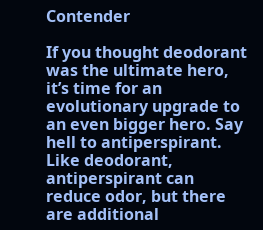Contender

If you thought deodorant was the ultimate hero, it’s time for an evolutionary upgrade to an even bigger hero. Say hell to antiperspirant. Like deodorant, antiperspirant can reduce odor, but there are additional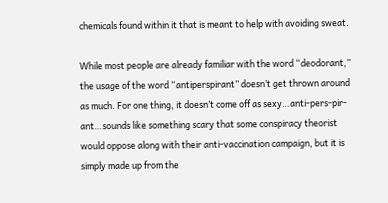chemicals found within it that is meant to help with avoiding sweat.

While most people are already familiar with the word “deodorant,” the usage of the word “antiperspirant” doesn’t get thrown around as much. For one thing, it doesn’t come off as sexy…anti-pers-pir-ant…sounds like something scary that some conspiracy theorist would oppose along with their anti-vaccination campaign, but it is simply made up from the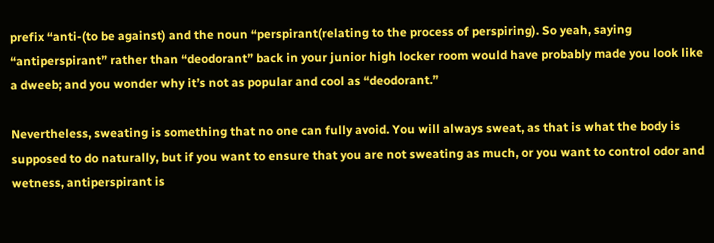prefix “anti-(to be against) and the noun “perspirant(relating to the process of perspiring). So yeah, saying “antiperspirant” rather than “deodorant” back in your junior high locker room would have probably made you look like a dweeb; and you wonder why it’s not as popular and cool as “deodorant.”

Nevertheless, sweating is something that no one can fully avoid. You will always sweat, as that is what the body is supposed to do naturally, but if you want to ensure that you are not sweating as much, or you want to control odor and wetness, antiperspirant is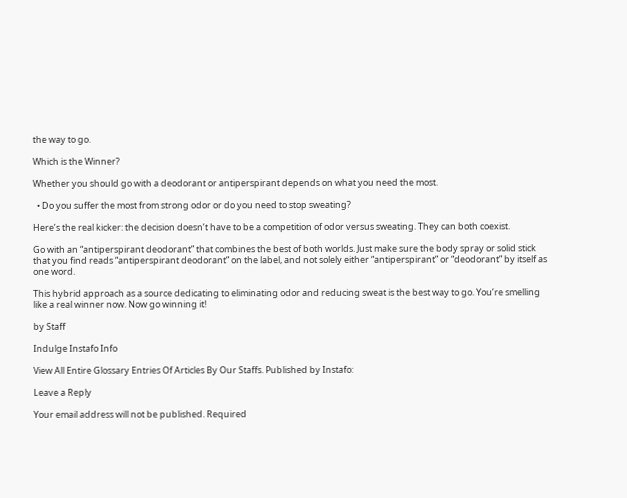the way to go.

Which is the Winner?

Whether you should go with a deodorant or antiperspirant depends on what you need the most.

  • Do you suffer the most from strong odor or do you need to stop sweating?

Here’s the real kicker: the decision doesn’t have to be a competition of odor versus sweating. They can both coexist.

Go with an “antiperspirant deodorant” that combines the best of both worlds. Just make sure the body spray or solid stick that you find reads “antiperspirant deodorant” on the label, and not solely either “antiperspirant” or “deodorant” by itself as one word.

This hybrid approach as a source dedicating to eliminating odor and reducing sweat is the best way to go. You’re smelling like a real winner now. Now go winning it!

by Staff

Indulge Instafo Info

View All Entire Glossary Entries Of Articles By Our Staffs. Published by Instafo:

Leave a Reply

Your email address will not be published. Required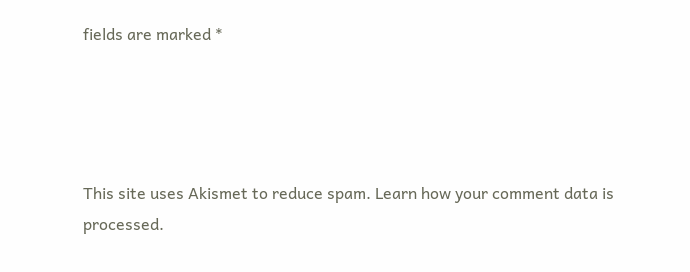fields are marked *




This site uses Akismet to reduce spam. Learn how your comment data is processed.